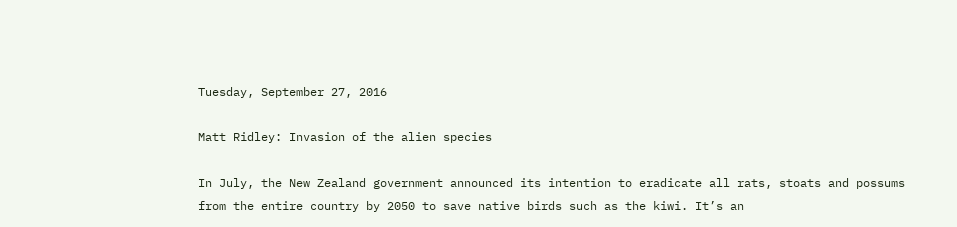Tuesday, September 27, 2016

Matt Ridley: Invasion of the alien species

In July, the New Zealand government announced its intention to eradicate all rats, stoats and possums from the entire country by 2050 to save native birds such as the kiwi. It’s an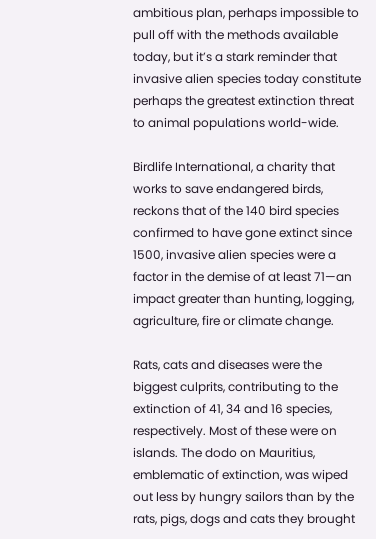ambitious plan, perhaps impossible to pull off with the methods available today, but it’s a stark reminder that invasive alien species today constitute perhaps the greatest extinction threat to animal populations world-wide.

Birdlife International, a charity that works to save endangered birds, reckons that of the 140 bird species confirmed to have gone extinct since 1500, invasive alien species were a factor in the demise of at least 71—an impact greater than hunting, logging, agriculture, fire or climate change.

Rats, cats and diseases were the biggest culprits, contributing to the extinction of 41, 34 and 16 species, respectively. Most of these were on islands. The dodo on Mauritius, emblematic of extinction, was wiped out less by hungry sailors than by the rats, pigs, dogs and cats they brought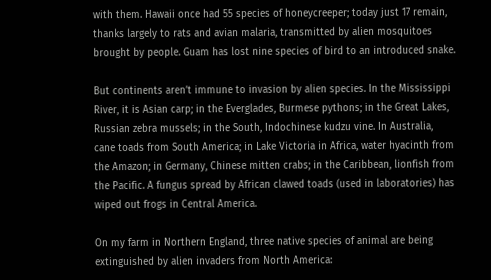with them. Hawaii once had 55 species of honeycreeper; today just 17 remain, thanks largely to rats and avian malaria, transmitted by alien mosquitoes brought by people. Guam has lost nine species of bird to an introduced snake.

But continents aren’t immune to invasion by alien species. In the Mississippi River, it is Asian carp; in the Everglades, Burmese pythons; in the Great Lakes, Russian zebra mussels; in the South, Indochinese kudzu vine. In Australia, cane toads from South America; in Lake Victoria in Africa, water hyacinth from the Amazon; in Germany, Chinese mitten crabs; in the Caribbean, lionfish from the Pacific. A fungus spread by African clawed toads (used in laboratories) has wiped out frogs in Central America.

On my farm in Northern England, three native species of animal are being extinguished by alien invaders from North America: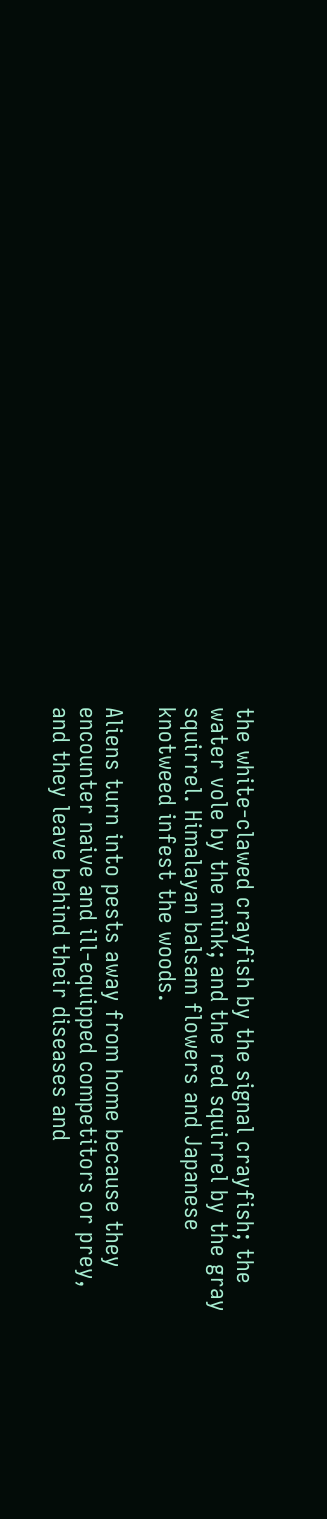the white-clawed crayfish by the signal crayfish; the water vole by the mink; and the red squirrel by the gray squirrel. Himalayan balsam flowers and Japanese knotweed infest the woods.

Aliens turn into pests away from home because they encounter naive and ill-equipped competitors or prey, and they leave behind their diseases and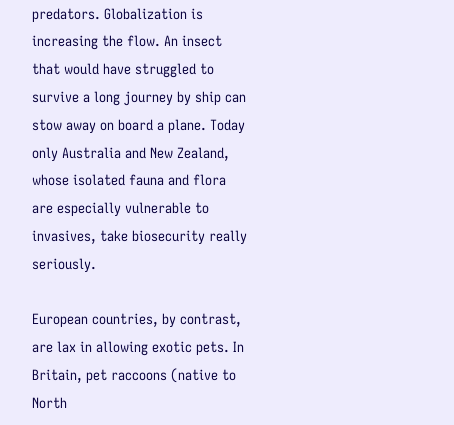predators. Globalization is increasing the flow. An insect that would have struggled to survive a long journey by ship can stow away on board a plane. Today only Australia and New Zealand, whose isolated fauna and flora are especially vulnerable to invasives, take biosecurity really seriously.

European countries, by contrast, are lax in allowing exotic pets. In Britain, pet raccoons (native to North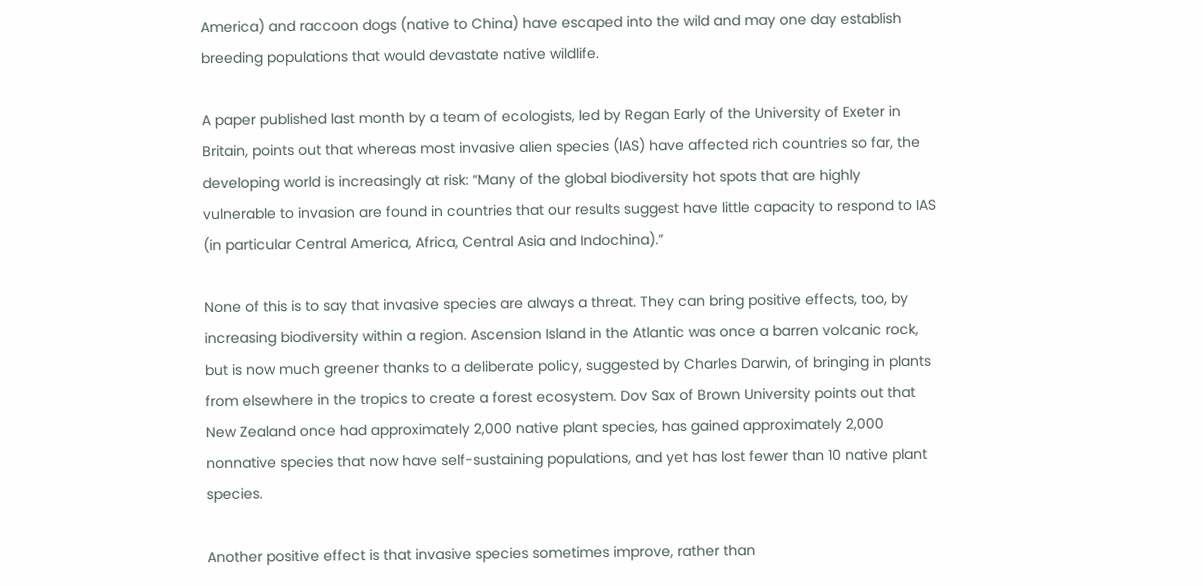America) and raccoon dogs (native to China) have escaped into the wild and may one day establish breeding populations that would devastate native wildlife.

A paper published last month by a team of ecologists, led by Regan Early of the University of Exeter in Britain, points out that whereas most invasive alien species (IAS) have affected rich countries so far, the developing world is increasingly at risk: “Many of the global biodiversity hot spots that are highly vulnerable to invasion are found in countries that our results suggest have little capacity to respond to IAS (in particular Central America, Africa, Central Asia and Indochina).”

None of this is to say that invasive species are always a threat. They can bring positive effects, too, by increasing biodiversity within a region. Ascension Island in the Atlantic was once a barren volcanic rock, but is now much greener thanks to a deliberate policy, suggested by Charles Darwin, of bringing in plants from elsewhere in the tropics to create a forest ecosystem. Dov Sax of Brown University points out that New Zealand once had approximately 2,000 native plant species, has gained approximately 2,000 nonnative species that now have self-sustaining populations, and yet has lost fewer than 10 native plant species.

Another positive effect is that invasive species sometimes improve, rather than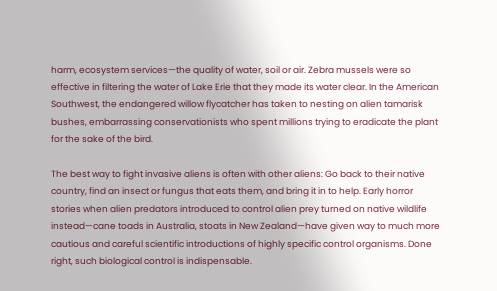harm, ecosystem services—the quality of water, soil or air. Zebra mussels were so effective in filtering the water of Lake Erie that they made its water clear. In the American Southwest, the endangered willow flycatcher has taken to nesting on alien tamarisk bushes, embarrassing conservationists who spent millions trying to eradicate the plant for the sake of the bird.

The best way to fight invasive aliens is often with other aliens: Go back to their native country, find an insect or fungus that eats them, and bring it in to help. Early horror stories when alien predators introduced to control alien prey turned on native wildlife instead—cane toads in Australia, stoats in New Zealand—have given way to much more cautious and careful scientific introductions of highly specific control organisms. Done right, such biological control is indispensable.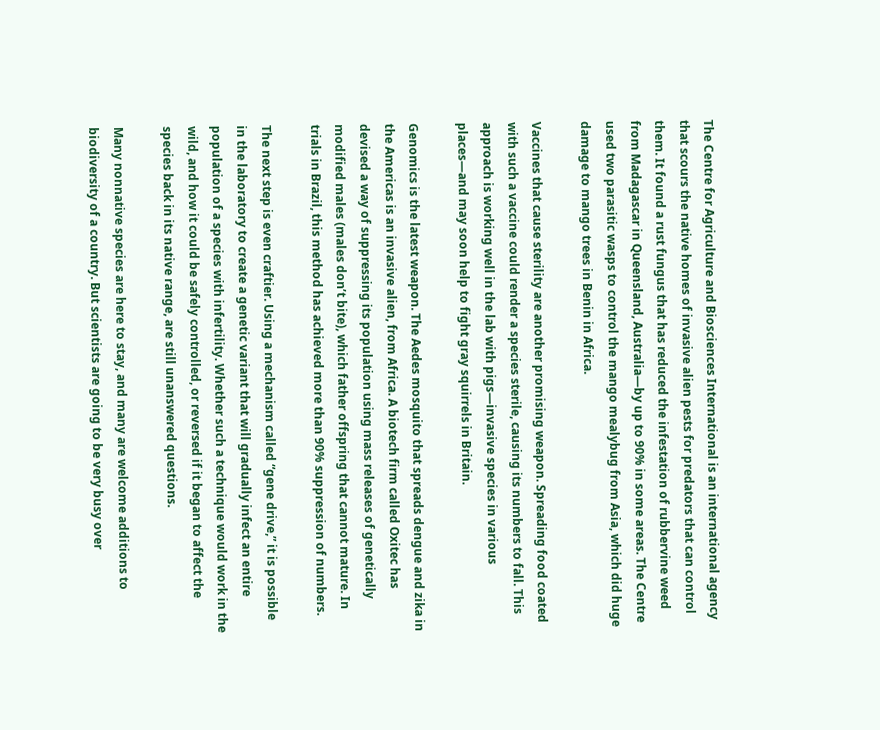The Centre for Agriculture and Biosciences International is an international agency that scours the native homes of invasive alien pests for predators that can control them. It found a rust fungus that has reduced the infestation of rubbervine weed from Madagascar in Queensland, Australia—by up to 90% in some areas. The Centre used two parasitic wasps to control the mango mealybug from Asia, which did huge damage to mango trees in Benin in Africa.

Vaccines that cause sterility are another promising weapon. Spreading food coated with such a vaccine could render a species sterile, causing its numbers to fall. This approach is working well in the lab with pigs—invasive species in various places—and may soon help to fight gray squirrels in Britain.

Genomics is the latest weapon. The Aedes mosquito that spreads dengue and zika in the Americas is an invasive alien, from Africa. A biotech firm called Oxitec has devised a way of suppressing its population using mass releases of genetically modified males (males don’t bite), which father offspring that cannot mature. In trials in Brazil, this method has achieved more than 90% suppression of numbers.

The next step is even craftier. Using a mechanism called “gene drive,” it is possible in the laboratory to create a genetic variant that will gradually infect an entire population of a species with infertility. Whether such a technique would work in the wild, and how it could be safely controlled, or reversed if it began to affect the species back in its native range, are still unanswered questions.

Many nonnative species are here to stay, and many are welcome additions to biodiversity of a country. But scientists are going to be very busy over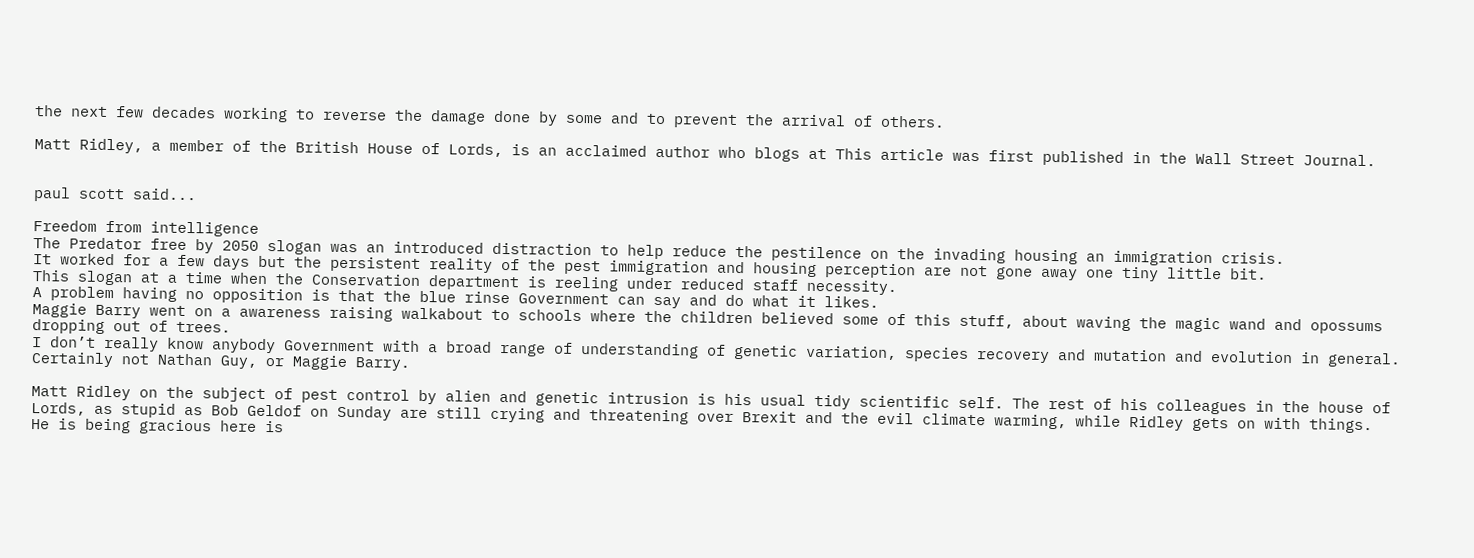the next few decades working to reverse the damage done by some and to prevent the arrival of others.

Matt Ridley, a member of the British House of Lords, is an acclaimed author who blogs at This article was first published in the Wall Street Journal.


paul scott said...

Freedom from intelligence
The Predator free by 2050 slogan was an introduced distraction to help reduce the pestilence on the invading housing an immigration crisis.
It worked for a few days but the persistent reality of the pest immigration and housing perception are not gone away one tiny little bit.
This slogan at a time when the Conservation department is reeling under reduced staff necessity.
A problem having no opposition is that the blue rinse Government can say and do what it likes.
Maggie Barry went on a awareness raising walkabout to schools where the children believed some of this stuff, about waving the magic wand and opossums dropping out of trees.
I don’t really know anybody Government with a broad range of understanding of genetic variation, species recovery and mutation and evolution in general.
Certainly not Nathan Guy, or Maggie Barry.

Matt Ridley on the subject of pest control by alien and genetic intrusion is his usual tidy scientific self. The rest of his colleagues in the house of Lords, as stupid as Bob Geldof on Sunday are still crying and threatening over Brexit and the evil climate warming, while Ridley gets on with things.
He is being gracious here is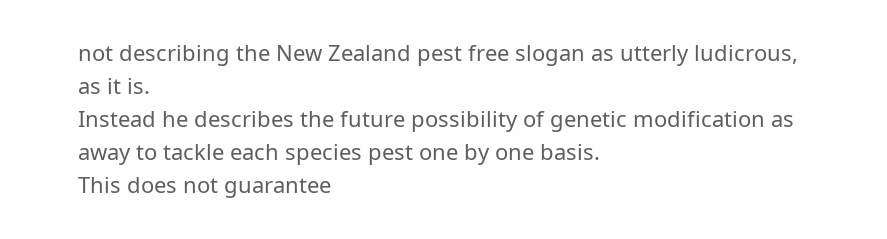not describing the New Zealand pest free slogan as utterly ludicrous, as it is.
Instead he describes the future possibility of genetic modification as away to tackle each species pest one by one basis.
This does not guarantee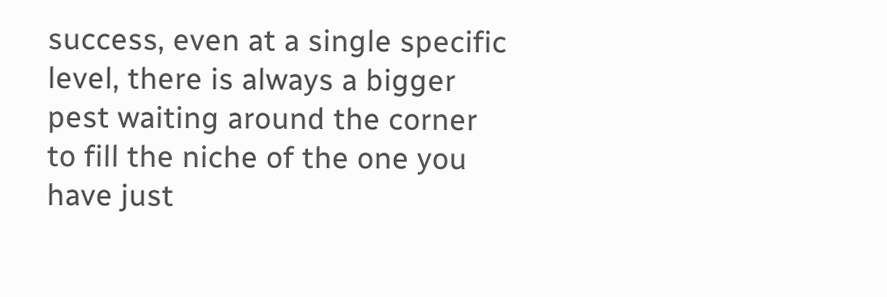success, even at a single specific level, there is always a bigger pest waiting around the corner to fill the niche of the one you have just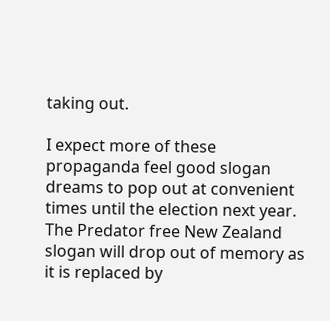taking out.

I expect more of these propaganda feel good slogan dreams to pop out at convenient times until the election next year.
The Predator free New Zealand slogan will drop out of memory as it is replaced by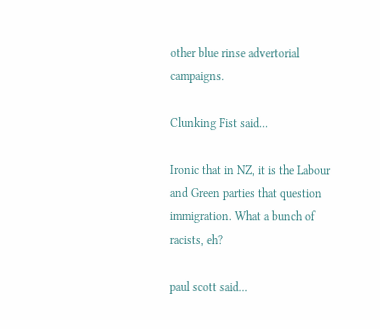other blue rinse advertorial campaigns.

Clunking Fist said...

Ironic that in NZ, it is the Labour and Green parties that question immigration. What a bunch of racists, eh?

paul scott said...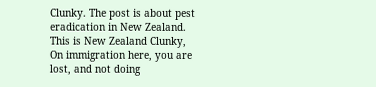Clunky. The post is about pest eradication in New Zealand. This is New Zealand Clunky,
On immigration here, you are lost, and not doing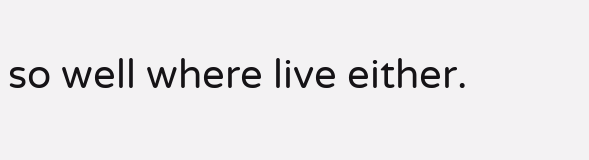so well where live either.